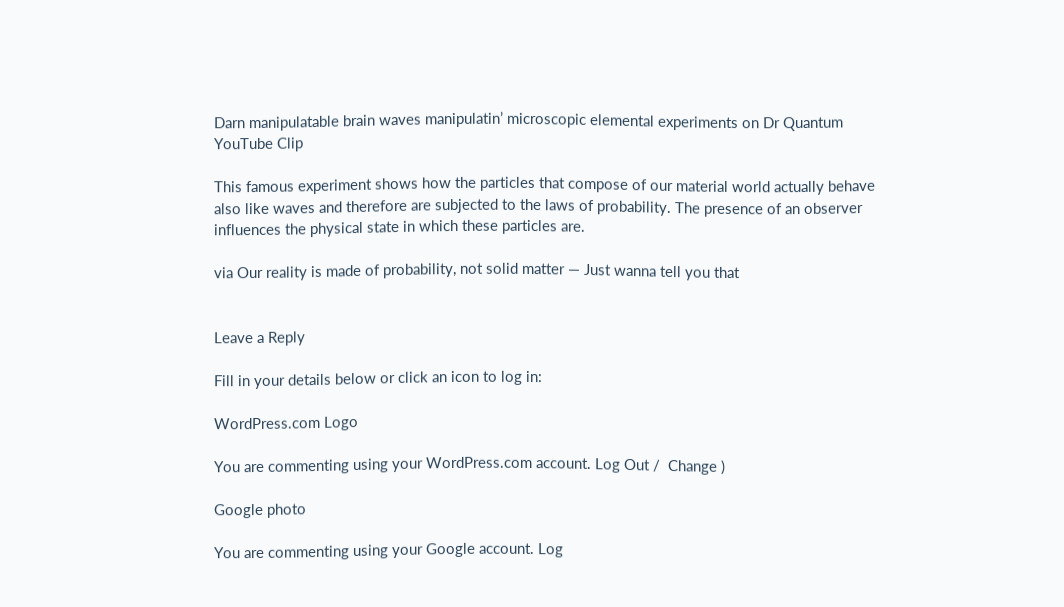Darn manipulatable brain waves manipulatin’ microscopic elemental experiments on Dr Quantum YouTube Clip

This famous experiment shows how the particles that compose of our material world actually behave also like waves and therefore are subjected to the laws of probability. The presence of an observer influences the physical state in which these particles are.

via Our reality is made of probability, not solid matter — Just wanna tell you that


Leave a Reply

Fill in your details below or click an icon to log in:

WordPress.com Logo

You are commenting using your WordPress.com account. Log Out /  Change )

Google photo

You are commenting using your Google account. Log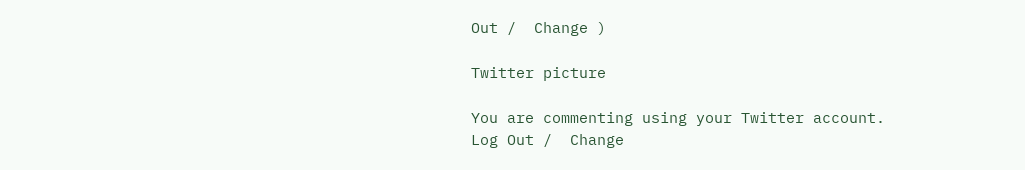Out /  Change )

Twitter picture

You are commenting using your Twitter account. Log Out /  Change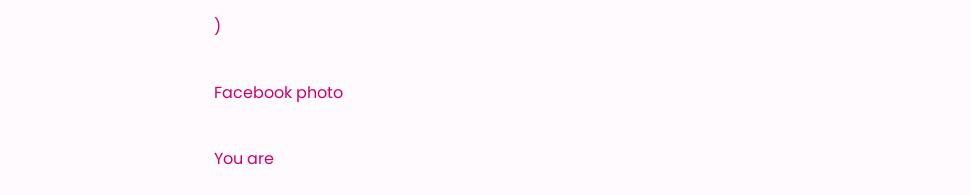)

Facebook photo

You are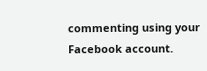commenting using your Facebook account.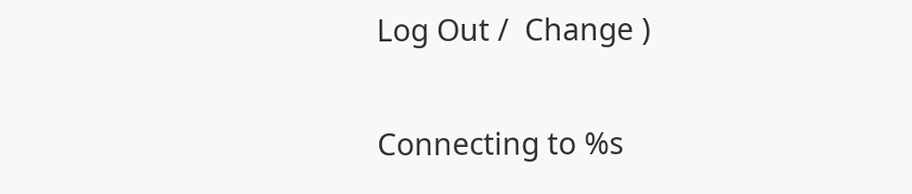Log Out /  Change )

Connecting to %s